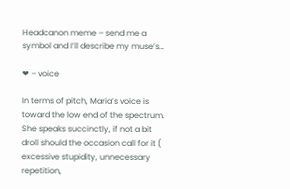Headcanon meme – send me a symbol and I’ll describe my muse’s…

❤ – voice

In terms of pitch, Maria’s voice is toward the low end of the spectrum. She speaks succinctly, if not a bit droll should the occasion call for it ( excessive stupidity, unnecessary repetition,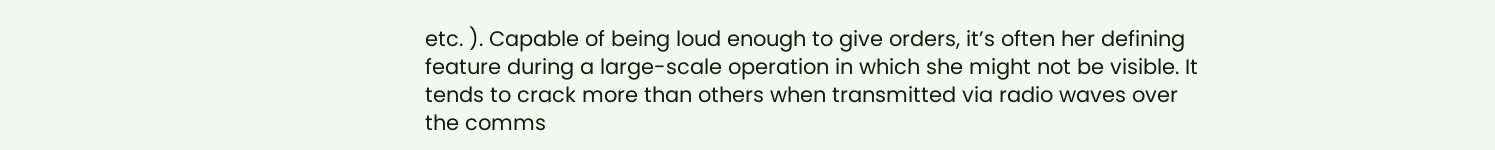etc. ). Capable of being loud enough to give orders, it’s often her defining feature during a large-scale operation in which she might not be visible. It tends to crack more than others when transmitted via radio waves over the comms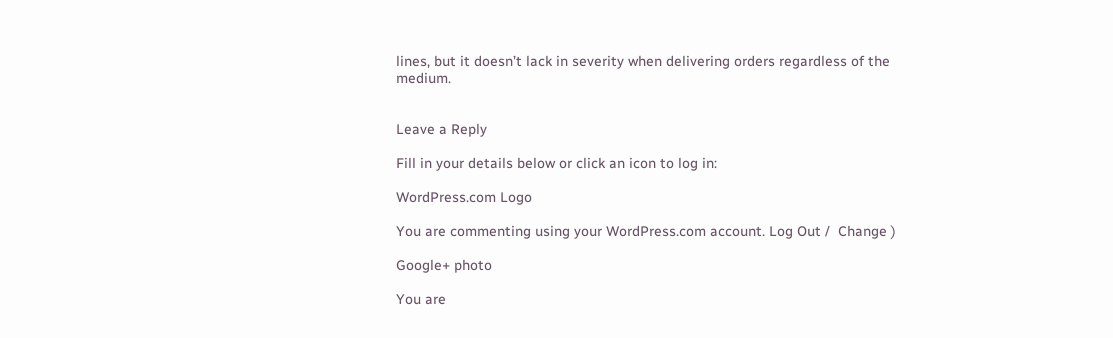lines, but it doesn’t lack in severity when delivering orders regardless of the medium.


Leave a Reply

Fill in your details below or click an icon to log in:

WordPress.com Logo

You are commenting using your WordPress.com account. Log Out /  Change )

Google+ photo

You are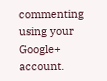commenting using your Google+ account.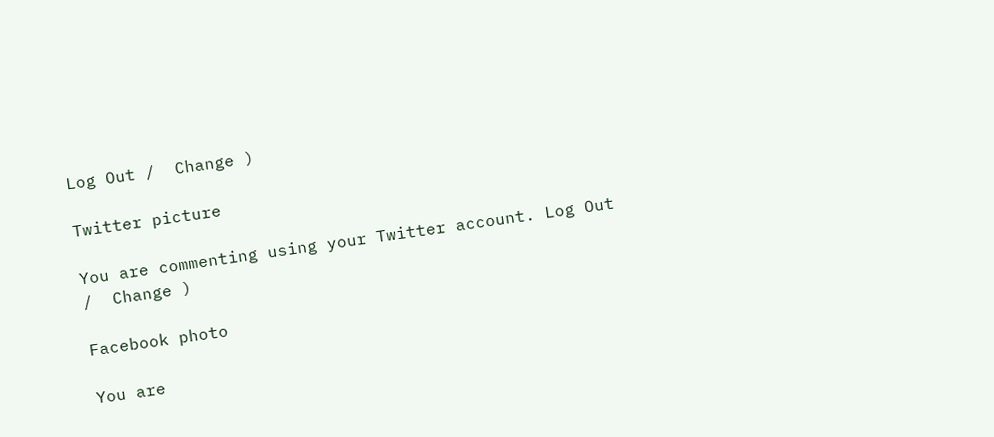Log Out /  Change )

Twitter picture

You are commenting using your Twitter account. Log Out /  Change )

Facebook photo

You are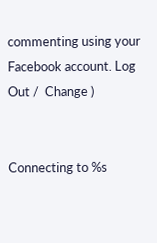commenting using your Facebook account. Log Out /  Change )


Connecting to %s